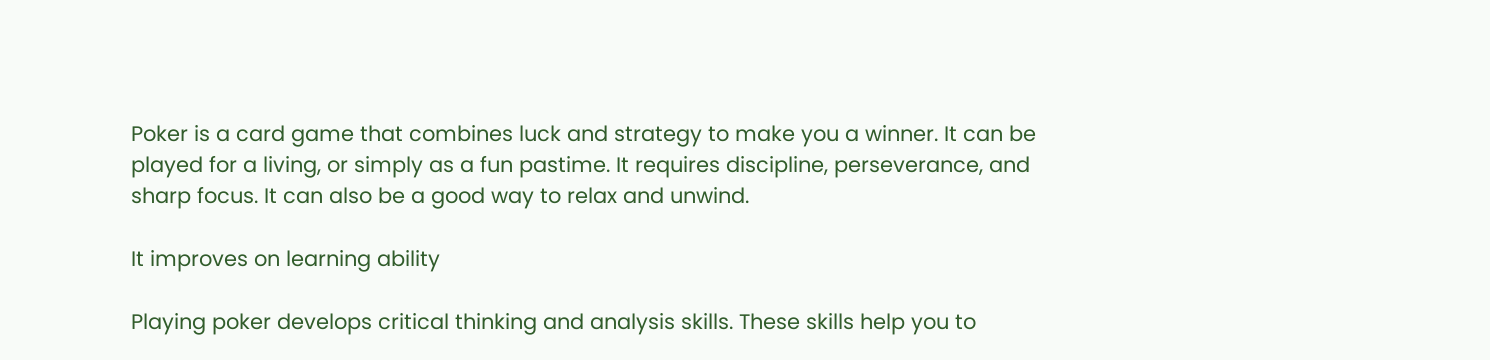Poker is a card game that combines luck and strategy to make you a winner. It can be played for a living, or simply as a fun pastime. It requires discipline, perseverance, and sharp focus. It can also be a good way to relax and unwind.

It improves on learning ability

Playing poker develops critical thinking and analysis skills. These skills help you to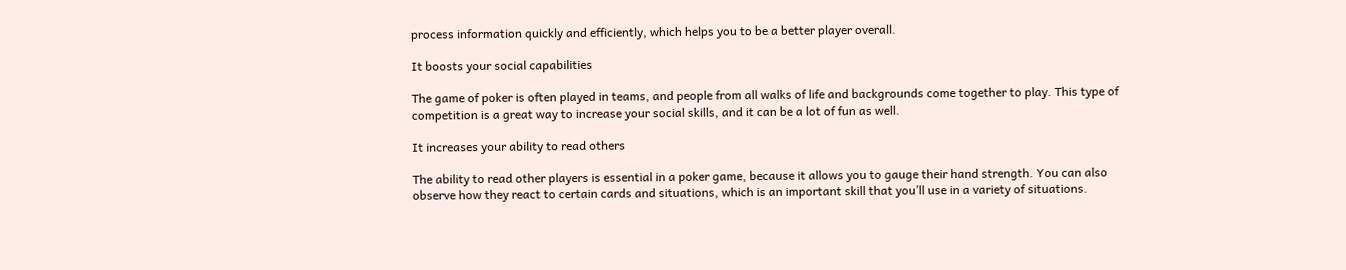process information quickly and efficiently, which helps you to be a better player overall.

It boosts your social capabilities

The game of poker is often played in teams, and people from all walks of life and backgrounds come together to play. This type of competition is a great way to increase your social skills, and it can be a lot of fun as well.

It increases your ability to read others

The ability to read other players is essential in a poker game, because it allows you to gauge their hand strength. You can also observe how they react to certain cards and situations, which is an important skill that you’ll use in a variety of situations.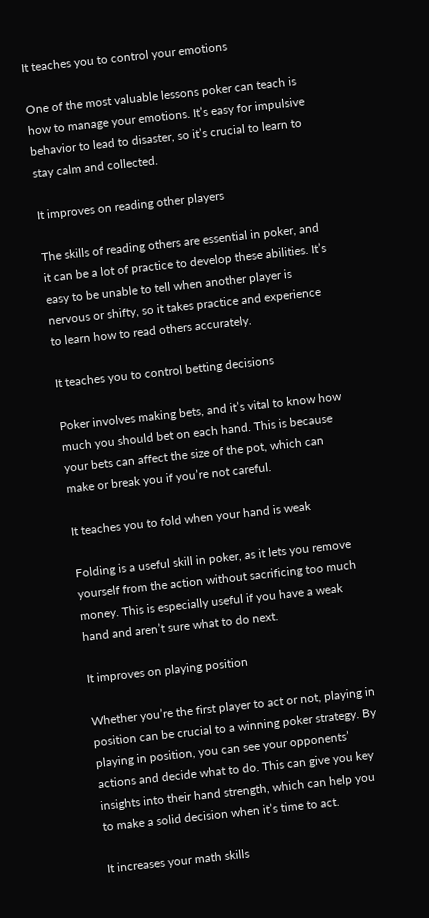It teaches you to control your emotions

One of the most valuable lessons poker can teach is how to manage your emotions. It’s easy for impulsive behavior to lead to disaster, so it’s crucial to learn to stay calm and collected.

It improves on reading other players

The skills of reading others are essential in poker, and it can be a lot of practice to develop these abilities. It’s easy to be unable to tell when another player is nervous or shifty, so it takes practice and experience to learn how to read others accurately.

It teaches you to control betting decisions

Poker involves making bets, and it’s vital to know how much you should bet on each hand. This is because your bets can affect the size of the pot, which can make or break you if you’re not careful.

It teaches you to fold when your hand is weak

Folding is a useful skill in poker, as it lets you remove yourself from the action without sacrificing too much money. This is especially useful if you have a weak hand and aren’t sure what to do next.

It improves on playing position

Whether you’re the first player to act or not, playing in position can be crucial to a winning poker strategy. By playing in position, you can see your opponents’ actions and decide what to do. This can give you key insights into their hand strength, which can help you to make a solid decision when it’s time to act.

It increases your math skills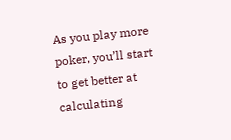As you play more poker, you’ll start to get better at calculating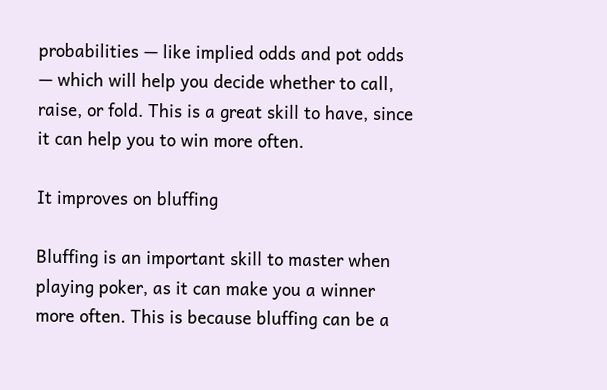probabilities — like implied odds and pot odds — which will help you decide whether to call, raise, or fold. This is a great skill to have, since it can help you to win more often.

It improves on bluffing

Bluffing is an important skill to master when playing poker, as it can make you a winner more often. This is because bluffing can be a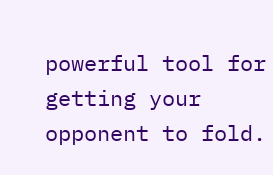powerful tool for getting your opponent to fold.